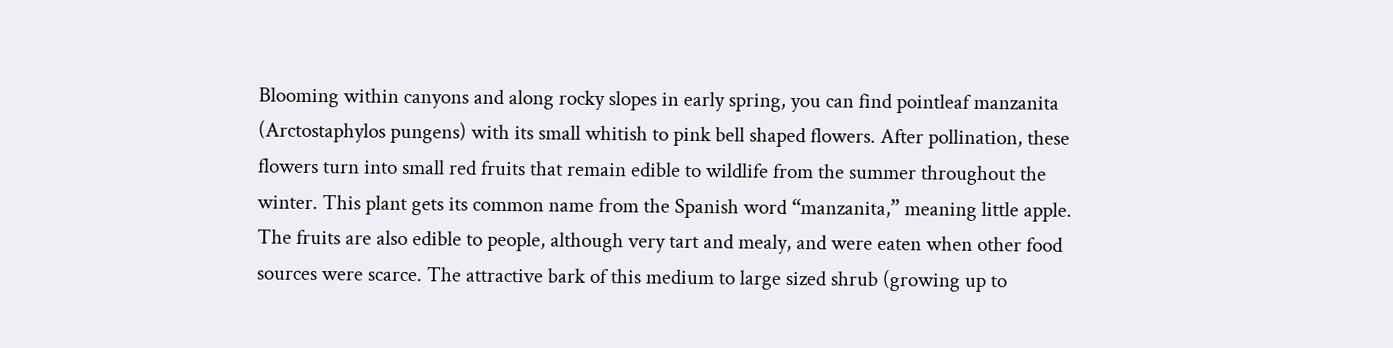Blooming within canyons and along rocky slopes in early spring, you can find pointleaf manzanita (Arctostaphylos pungens) with its small whitish to pink bell shaped flowers. After pollination, these flowers turn into small red fruits that remain edible to wildlife from the summer throughout the winter. This plant gets its common name from the Spanish word “manzanita,” meaning little apple. The fruits are also edible to people, although very tart and mealy, and were eaten when other food sources were scarce. The attractive bark of this medium to large sized shrub (growing up to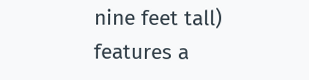nine feet tall) features a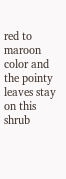red to maroon color and the pointy leaves stay on this shrub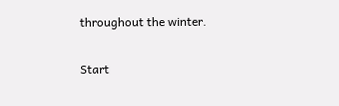throughout the winter.

Start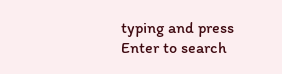typing and press Enter to search